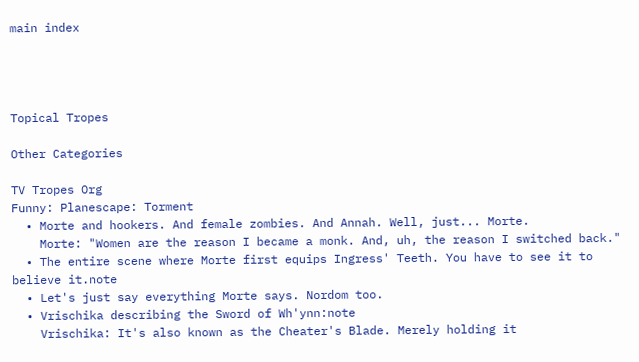main index




Topical Tropes

Other Categories

TV Tropes Org
Funny: Planescape: Torment
  • Morte and hookers. And female zombies. And Annah. Well, just... Morte.
    Morte: "Women are the reason I became a monk. And, uh, the reason I switched back."
  • The entire scene where Morte first equips Ingress' Teeth. You have to see it to believe it.note
  • Let's just say everything Morte says. Nordom too.
  • Vrischika describing the Sword of Wh'ynn:note
    Vrischika: It's also known as the Cheater's Blade. Merely holding it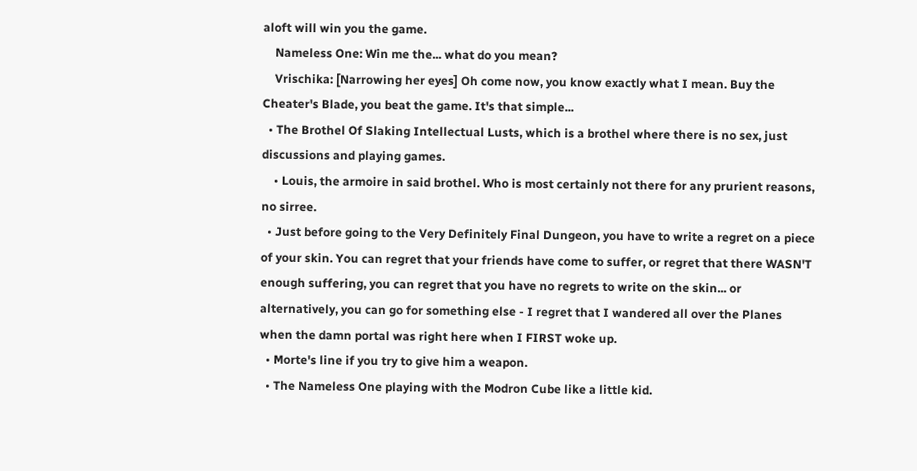aloft will win you the game.
    Nameless One: Win me the... what do you mean?
    Vrischika: [Narrowing her eyes] Oh come now, you know exactly what I mean. Buy the Cheater's Blade, you beat the game. It's that simple...
  • The Brothel Of Slaking Intellectual Lusts, which is a brothel where there is no sex, just discussions and playing games.
    • Louis, the armoire in said brothel. Who is most certainly not there for any prurient reasons, no sirree.
  • Just before going to the Very Definitely Final Dungeon, you have to write a regret on a piece of your skin. You can regret that your friends have come to suffer, or regret that there WASN'T enough suffering, you can regret that you have no regrets to write on the skin... or alternatively, you can go for something else - I regret that I wandered all over the Planes when the damn portal was right here when I FIRST woke up.
  • Morte's line if you try to give him a weapon.
  • The Nameless One playing with the Modron Cube like a little kid.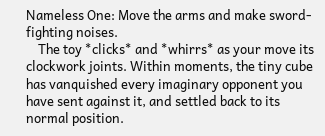Nameless One: Move the arms and make sword-fighting noises.
    The toy *clicks* and *whirrs* as your move its clockwork joints. Within moments, the tiny cube has vanquished every imaginary opponent you have sent against it, and settled back to its normal position.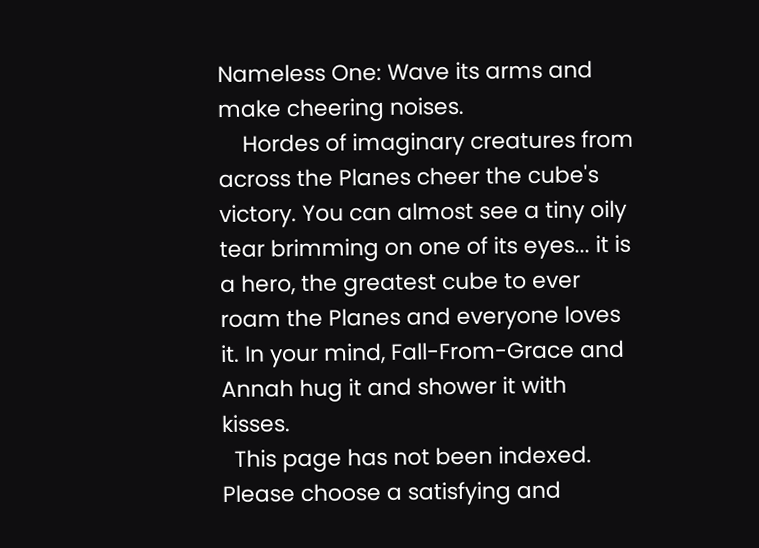Nameless One: Wave its arms and make cheering noises.
    Hordes of imaginary creatures from across the Planes cheer the cube's victory. You can almost see a tiny oily tear brimming on one of its eyes... it is a hero, the greatest cube to ever roam the Planes and everyone loves it. In your mind, Fall-From-Grace and Annah hug it and shower it with kisses.
  This page has not been indexed. Please choose a satisfying and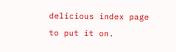delicious index page to put it on.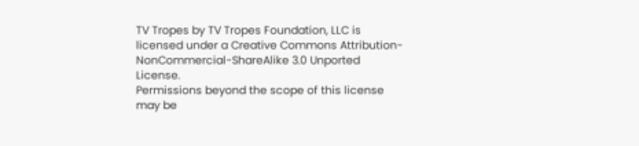TV Tropes by TV Tropes Foundation, LLC is licensed under a Creative Commons Attribution-NonCommercial-ShareAlike 3.0 Unported License.
Permissions beyond the scope of this license may be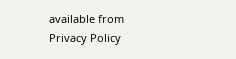available from
Privacy Policy